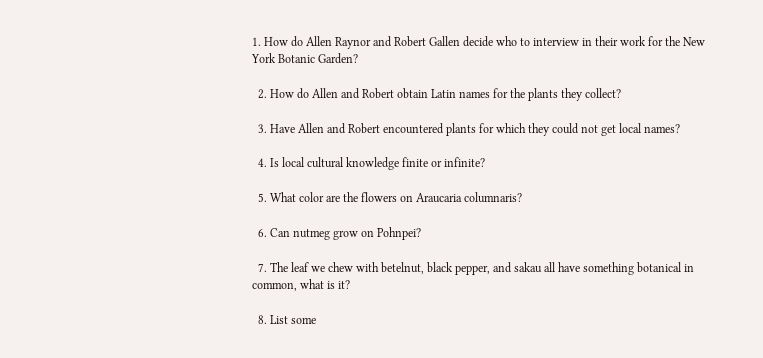1. How do Allen Raynor and Robert Gallen decide who to interview in their work for the New York Botanic Garden?

  2. How do Allen and Robert obtain Latin names for the plants they collect?

  3. Have Allen and Robert encountered plants for which they could not get local names?

  4. Is local cultural knowledge finite or infinite?

  5. What color are the flowers on Araucaria columnaris?

  6. Can nutmeg grow on Pohnpei?

  7. The leaf we chew with betelnut, black pepper, and sakau all have something botanical in common, what is it?

  8. List some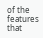of the features that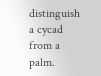distinguish a cycad from a palm.